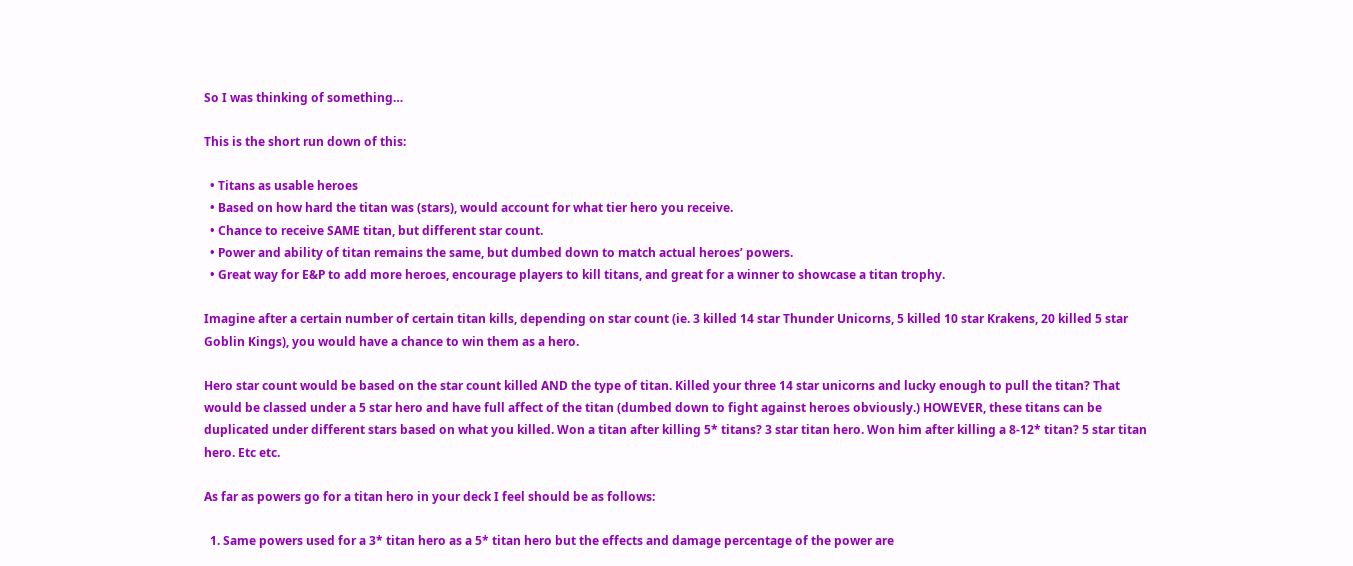So I was thinking of something…

This is the short run down of this:

  • Titans as usable heroes
  • Based on how hard the titan was (stars), would account for what tier hero you receive.
  • Chance to receive SAME titan, but different star count.
  • Power and ability of titan remains the same, but dumbed down to match actual heroes’ powers.
  • Great way for E&P to add more heroes, encourage players to kill titans, and great for a winner to showcase a titan trophy.

Imagine after a certain number of certain titan kills, depending on star count (ie. 3 killed 14 star Thunder Unicorns, 5 killed 10 star Krakens, 20 killed 5 star Goblin Kings), you would have a chance to win them as a hero.

Hero star count would be based on the star count killed AND the type of titan. Killed your three 14 star unicorns and lucky enough to pull the titan? That would be classed under a 5 star hero and have full affect of the titan (dumbed down to fight against heroes obviously.) HOWEVER, these titans can be duplicated under different stars based on what you killed. Won a titan after killing 5* titans? 3 star titan hero. Won him after killing a 8-12* titan? 5 star titan hero. Etc etc.

As far as powers go for a titan hero in your deck I feel should be as follows:

  1. Same powers used for a 3* titan hero as a 5* titan hero but the effects and damage percentage of the power are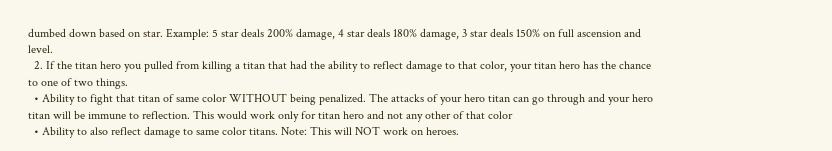dumbed down based on star. Example: 5 star deals 200% damage, 4 star deals 180% damage, 3 star deals 150% on full ascension and level.
  2. If the titan hero you pulled from killing a titan that had the ability to reflect damage to that color, your titan hero has the chance to one of two things.
  • Ability to fight that titan of same color WITHOUT being penalized. The attacks of your hero titan can go through and your hero titan will be immune to reflection. This would work only for titan hero and not any other of that color
  • Ability to also reflect damage to same color titans. Note: This will NOT work on heroes.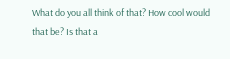What do you all think of that? How cool would that be? Is that a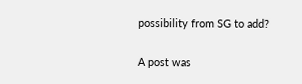possibility from SG to add?

A post was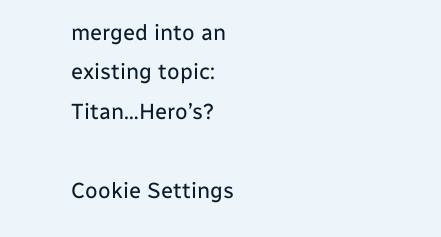merged into an existing topic: Titan…Hero’s?

Cookie Settings